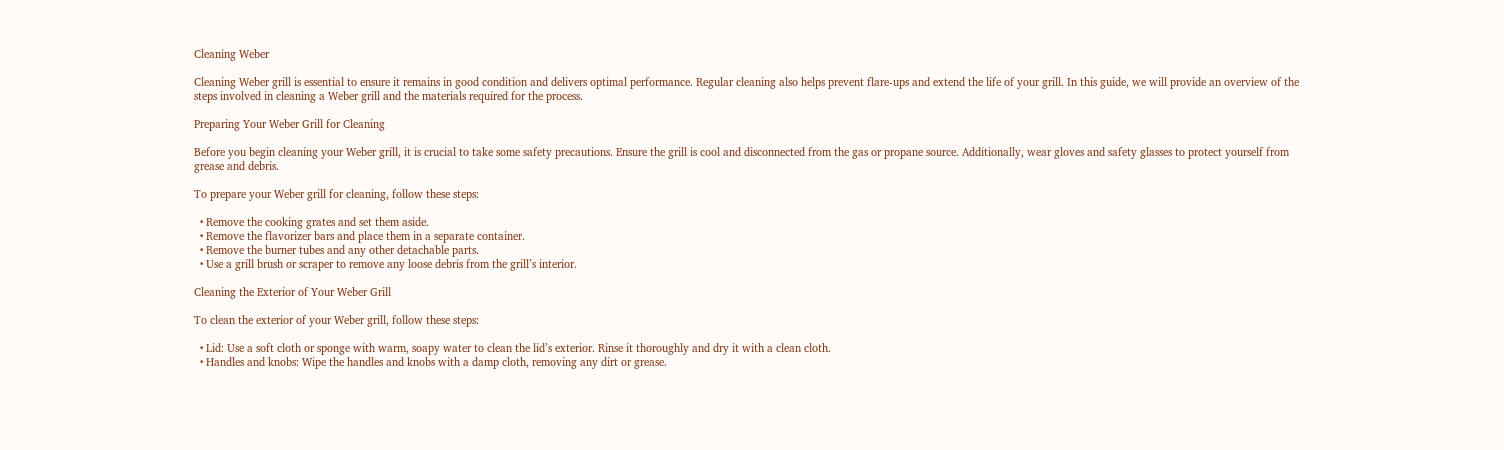Cleaning Weber

Cleaning Weber grill is essential to ensure it remains in good condition and delivers optimal performance. Regular cleaning also helps prevent flare-ups and extend the life of your grill. In this guide, we will provide an overview of the steps involved in cleaning a Weber grill and the materials required for the process.

Preparing Your Weber Grill for Cleaning

Before you begin cleaning your Weber grill, it is crucial to take some safety precautions. Ensure the grill is cool and disconnected from the gas or propane source. Additionally, wear gloves and safety glasses to protect yourself from grease and debris.

To prepare your Weber grill for cleaning, follow these steps:

  • Remove the cooking grates and set them aside.
  • Remove the flavorizer bars and place them in a separate container.
  • Remove the burner tubes and any other detachable parts.
  • Use a grill brush or scraper to remove any loose debris from the grill’s interior.

Cleaning the Exterior of Your Weber Grill

To clean the exterior of your Weber grill, follow these steps:

  • Lid: Use a soft cloth or sponge with warm, soapy water to clean the lid’s exterior. Rinse it thoroughly and dry it with a clean cloth.
  • Handles and knobs: Wipe the handles and knobs with a damp cloth, removing any dirt or grease.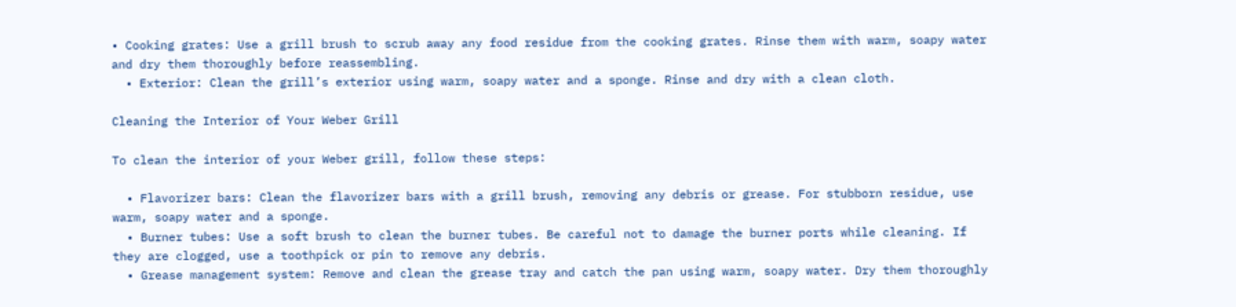• Cooking grates: Use a grill brush to scrub away any food residue from the cooking grates. Rinse them with warm, soapy water and dry them thoroughly before reassembling.
  • Exterior: Clean the grill’s exterior using warm, soapy water and a sponge. Rinse and dry with a clean cloth.

Cleaning the Interior of Your Weber Grill

To clean the interior of your Weber grill, follow these steps:

  • Flavorizer bars: Clean the flavorizer bars with a grill brush, removing any debris or grease. For stubborn residue, use warm, soapy water and a sponge.
  • Burner tubes: Use a soft brush to clean the burner tubes. Be careful not to damage the burner ports while cleaning. If they are clogged, use a toothpick or pin to remove any debris.
  • Grease management system: Remove and clean the grease tray and catch the pan using warm, soapy water. Dry them thoroughly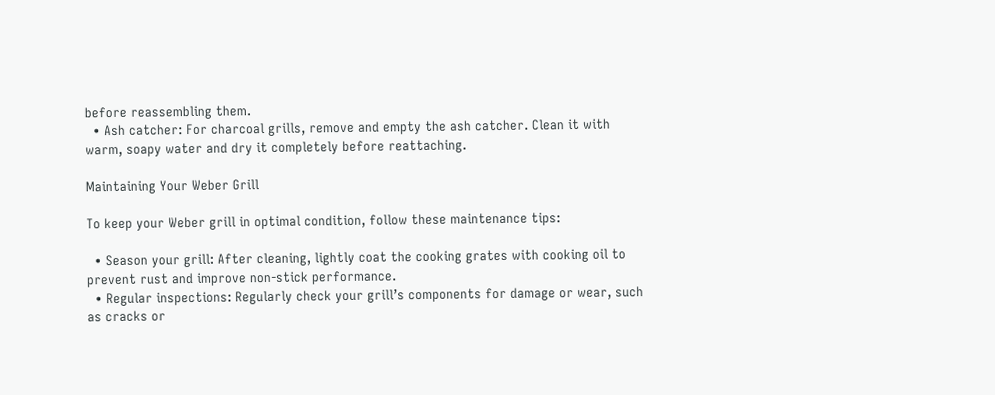before reassembling them.
  • Ash catcher: For charcoal grills, remove and empty the ash catcher. Clean it with warm, soapy water and dry it completely before reattaching.

Maintaining Your Weber Grill

To keep your Weber grill in optimal condition, follow these maintenance tips:

  • Season your grill: After cleaning, lightly coat the cooking grates with cooking oil to prevent rust and improve non-stick performance.
  • Regular inspections: Regularly check your grill’s components for damage or wear, such as cracks or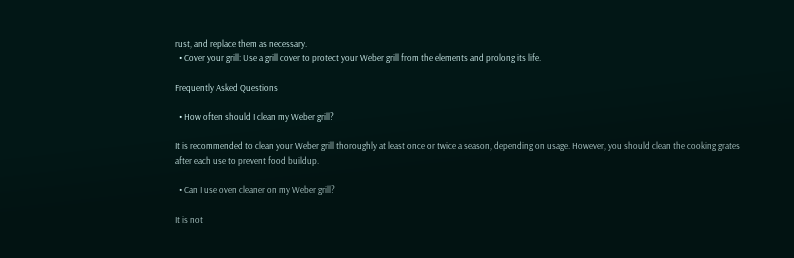rust, and replace them as necessary.
  • Cover your grill: Use a grill cover to protect your Weber grill from the elements and prolong its life.

Frequently Asked Questions

  • How often should I clean my Weber grill?

It is recommended to clean your Weber grill thoroughly at least once or twice a season, depending on usage. However, you should clean the cooking grates after each use to prevent food buildup.

  • Can I use oven cleaner on my Weber grill?

It is not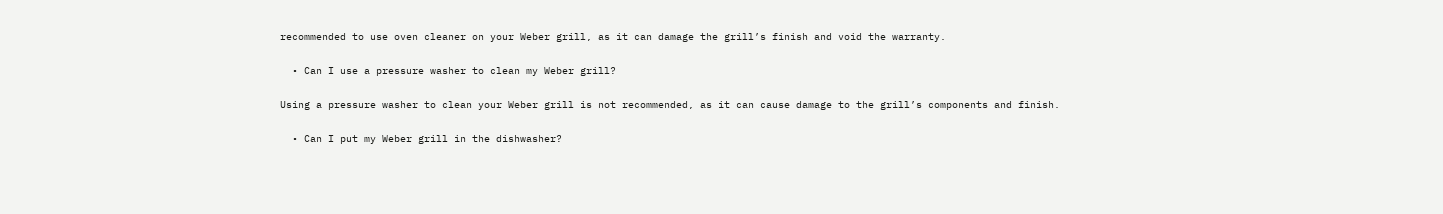recommended to use oven cleaner on your Weber grill, as it can damage the grill’s finish and void the warranty.

  • Can I use a pressure washer to clean my Weber grill?

Using a pressure washer to clean your Weber grill is not recommended, as it can cause damage to the grill’s components and finish.

  • Can I put my Weber grill in the dishwasher?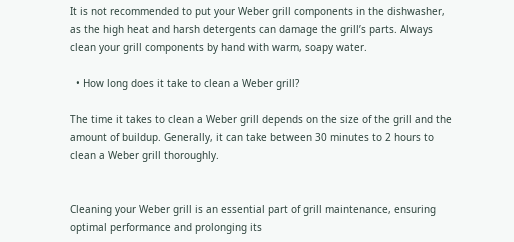It is not recommended to put your Weber grill components in the dishwasher, as the high heat and harsh detergents can damage the grill’s parts. Always clean your grill components by hand with warm, soapy water.

  • How long does it take to clean a Weber grill?

The time it takes to clean a Weber grill depends on the size of the grill and the amount of buildup. Generally, it can take between 30 minutes to 2 hours to clean a Weber grill thoroughly.


Cleaning your Weber grill is an essential part of grill maintenance, ensuring optimal performance and prolonging its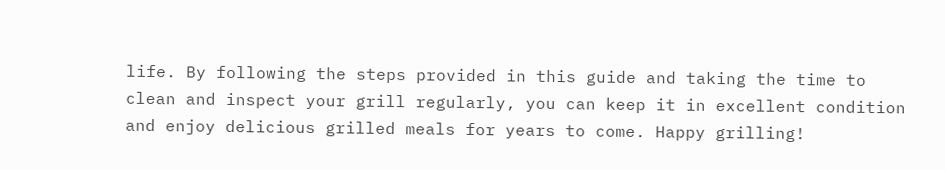life. By following the steps provided in this guide and taking the time to clean and inspect your grill regularly, you can keep it in excellent condition and enjoy delicious grilled meals for years to come. Happy grilling!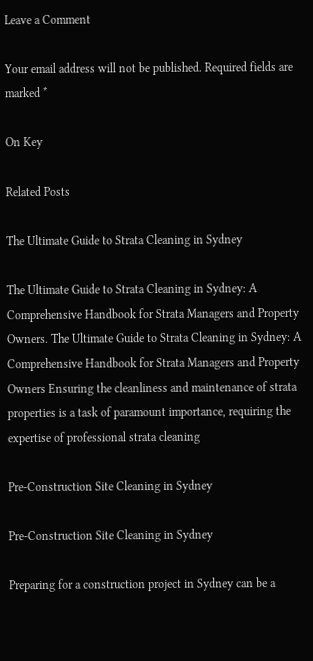Leave a Comment

Your email address will not be published. Required fields are marked *

On Key

Related Posts

The Ultimate Guide to Strata Cleaning in Sydney

The Ultimate Guide to Strata Cleaning in Sydney: A Comprehensive Handbook for Strata Managers and Property Owners. The Ultimate Guide to Strata Cleaning in Sydney: A Comprehensive Handbook for Strata Managers and Property Owners Ensuring the cleanliness and maintenance of strata properties is a task of paramount importance, requiring the expertise of professional strata cleaning

Pre-Construction Site Cleaning in Sydney

Pre-Construction Site Cleaning in Sydney

Preparing for a construction project in Sydney can be a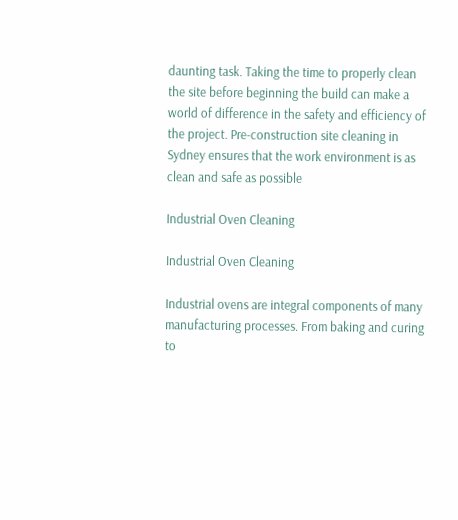daunting task. Taking the time to properly clean the site before beginning the build can make a world of difference in the safety and efficiency of the project. Pre-construction site cleaning in Sydney ensures that the work environment is as clean and safe as possible

Industrial Oven Cleaning

Industrial Oven Cleaning

Industrial ovens are integral components of many manufacturing processes. From baking and curing to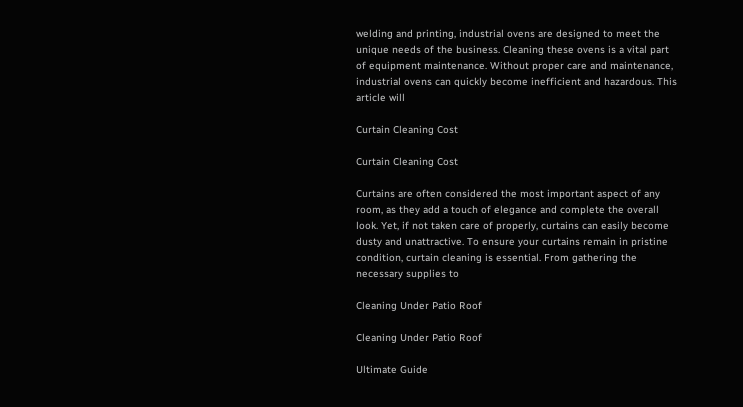welding and printing, industrial ovens are designed to meet the unique needs of the business. Cleaning these ovens is a vital part of equipment maintenance. Without proper care and maintenance, industrial ovens can quickly become inefficient and hazardous. This article will

Curtain Cleaning Cost

Curtain Cleaning Cost

Curtains are often considered the most important aspect of any room, as they add a touch of elegance and complete the overall look. Yet, if not taken care of properly, curtains can easily become dusty and unattractive. To ensure your curtains remain in pristine condition, curtain cleaning is essential. From gathering the necessary supplies to

Cleaning Under Patio Roof

Cleaning Under Patio Roof

Ultimate Guide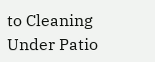to Cleaning Under Patio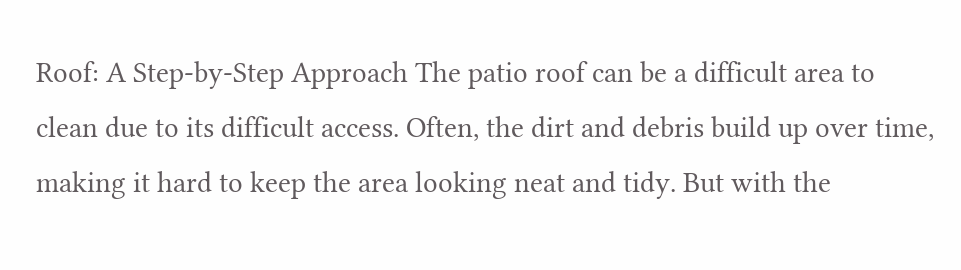Roof: A Step-by-Step Approach The patio roof can be a difficult area to clean due to its difficult access. Often, the dirt and debris build up over time, making it hard to keep the area looking neat and tidy. But with the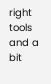right tools and a bit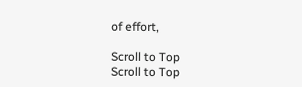of effort,

Scroll to Top
Scroll to Top